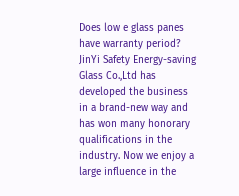Does low e glass panes have warranty period?
JinYi Safety Energy-saving Glass Co.,Ltd has developed the business in a brand-new way and has won many honorary qualifications in the industry. Now we enjoy a large influence in the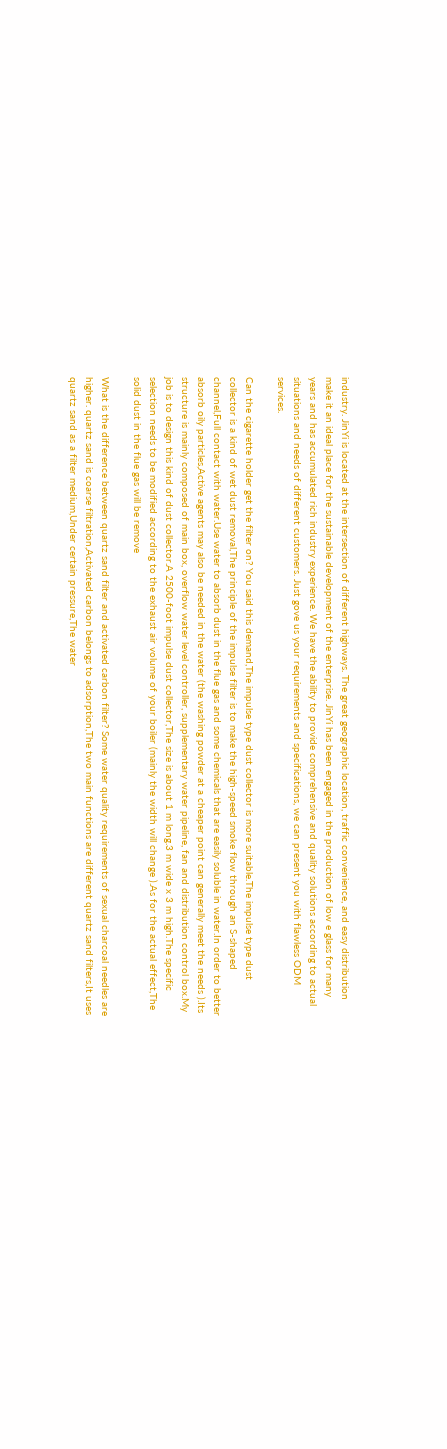industry. JinYi is located at the intersection of different highways. The great geographic location, traffic convenience, and easy distribution make it an ideal place for the sustainable development of the enterprise. JinYi has been engaged in the production of low e glass for many years and has accumulated rich industry experience. We have the ability to provide comprehensive and quality solutions according to actual situations and needs of different customers. Just gove us your requirements and specifications, we can present you with flawless ODM services.

Can the cigarette holder get the filter on? You said this demand,The impulse type dust collector is more suitable.The impulse type dust collector is a kind of wet dust removal,The principle of the impulse filter is to make the high-speed smoke flow through an S-shaped channel,Full contact with water.Use water to absorb dust in the flue gas and some chemicals that are easily soluble in water.In order to better absorb oily particles,Active agents may also be needed in the water (the washing powder at a cheaper point can generally meet the needs ).Its structure is mainly composed of main box, overflow water level controller, supplementary water pipeline, fan and distribution control box.My job is to design this kind of dust collector.A 2500-foot impulse dust collector,The size is about 1 m long.3 m wide x 3 m high.The specific selection needs to be modified according to the exhaust air volume of your boiler (mainly the width will change ).As for the actual effect,The solid dust in the flue gas will be remove

What is the difference between quartz sand filter and activated carbon filter? Some water quality requirements of sexual charcoal needles are higher. quartz sand is coarse filtration,Activated carbon belongs to adsorption,The two main functions are different quartz sand filters,It uses quartz sand as a filter medium,Under certain pressure,The water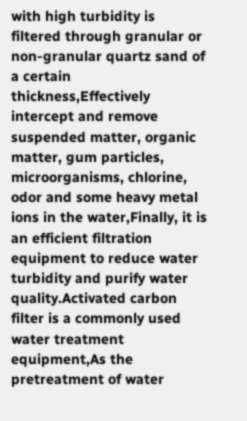with high turbidity is filtered through granular or non-granular quartz sand of a certain thickness,Effectively intercept and remove suspended matter, organic matter, gum particles, microorganisms, chlorine, odor and some heavy metal ions in the water,Finally, it is an efficient filtration equipment to reduce water turbidity and purify water quality.Activated carbon filter is a commonly used water treatment equipment,As the pretreatment of water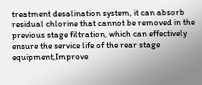treatment desalination system, it can absorb residual chlorine that cannot be removed in the previous stage filtration, which can effectively ensure the service life of the rear stage equipment,Improve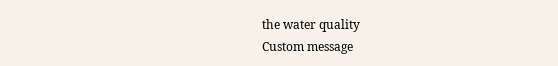the water quality
Custom message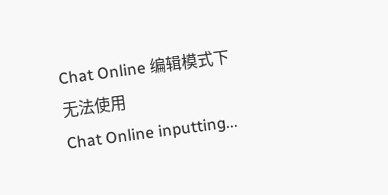Chat Online 编辑模式下无法使用
Chat Online inputting...